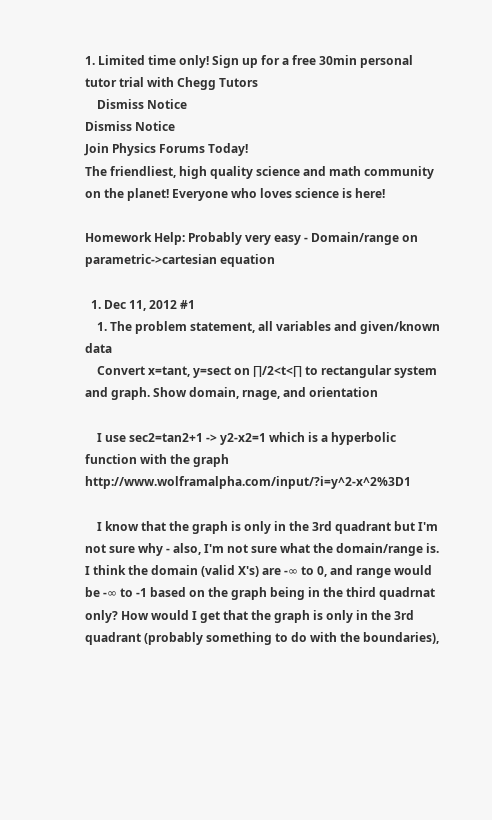1. Limited time only! Sign up for a free 30min personal tutor trial with Chegg Tutors
    Dismiss Notice
Dismiss Notice
Join Physics Forums Today!
The friendliest, high quality science and math community on the planet! Everyone who loves science is here!

Homework Help: Probably very easy - Domain/range on parametric->cartesian equation

  1. Dec 11, 2012 #1
    1. The problem statement, all variables and given/known data
    Convert x=tant, y=sect on ∏/2<t<∏ to rectangular system and graph. Show domain, rnage, and orientation

    I use sec2=tan2+1 -> y2-x2=1 which is a hyperbolic function with the graph http://www.wolframalpha.com/input/?i=y^2-x^2%3D1

    I know that the graph is only in the 3rd quadrant but I'm not sure why - also, I'm not sure what the domain/range is. I think the domain (valid X's) are -∞ to 0, and range would be -∞ to -1 based on the graph being in the third quadrnat only? How would I get that the graph is only in the 3rd quadrant (probably something to do with the boundaries),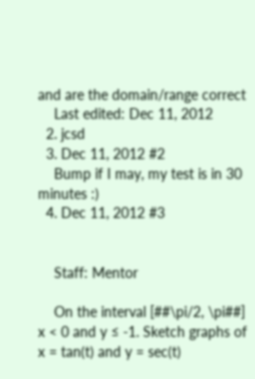and are the domain/range correct
    Last edited: Dec 11, 2012
  2. jcsd
  3. Dec 11, 2012 #2
    Bump if I may, my test is in 30 minutes :)
  4. Dec 11, 2012 #3


    Staff: Mentor

    On the interval [##\pi/2, \pi##] x < 0 and y ≤ -1. Sketch graphs of x = tan(t) and y = sec(t)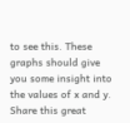to see this. These graphs should give you some insight into the values of x and y.
Share this great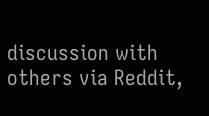discussion with others via Reddit,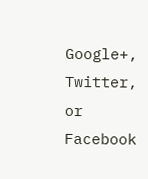Google+, Twitter, or Facebook